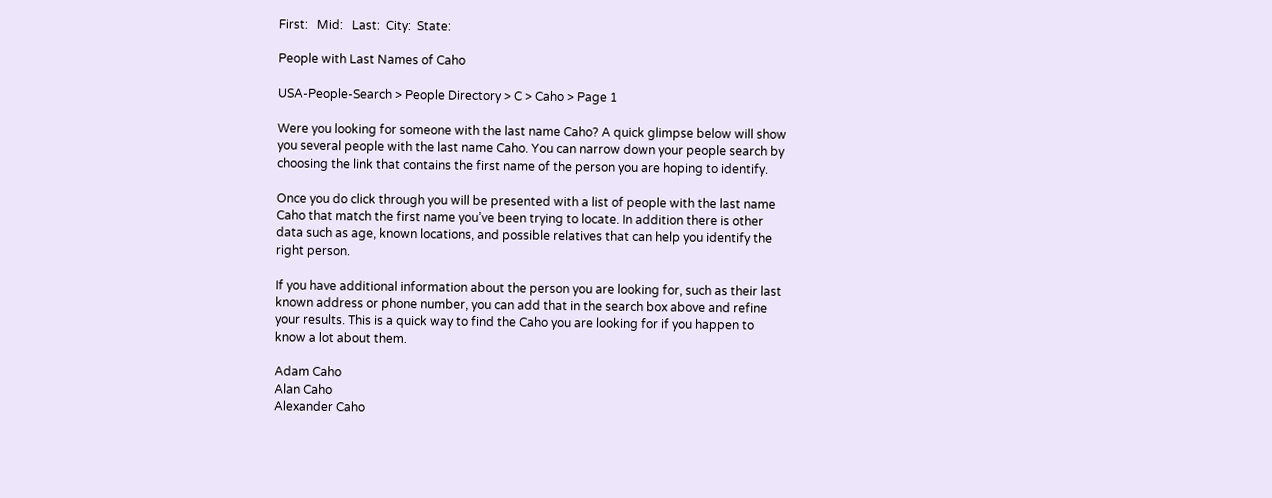First:   Mid:   Last:  City:  State:

People with Last Names of Caho

USA-People-Search > People Directory > C > Caho > Page 1

Were you looking for someone with the last name Caho? A quick glimpse below will show you several people with the last name Caho. You can narrow down your people search by choosing the link that contains the first name of the person you are hoping to identify.

Once you do click through you will be presented with a list of people with the last name Caho that match the first name you’ve been trying to locate. In addition there is other data such as age, known locations, and possible relatives that can help you identify the right person.

If you have additional information about the person you are looking for, such as their last known address or phone number, you can add that in the search box above and refine your results. This is a quick way to find the Caho you are looking for if you happen to know a lot about them.

Adam Caho
Alan Caho
Alexander Caho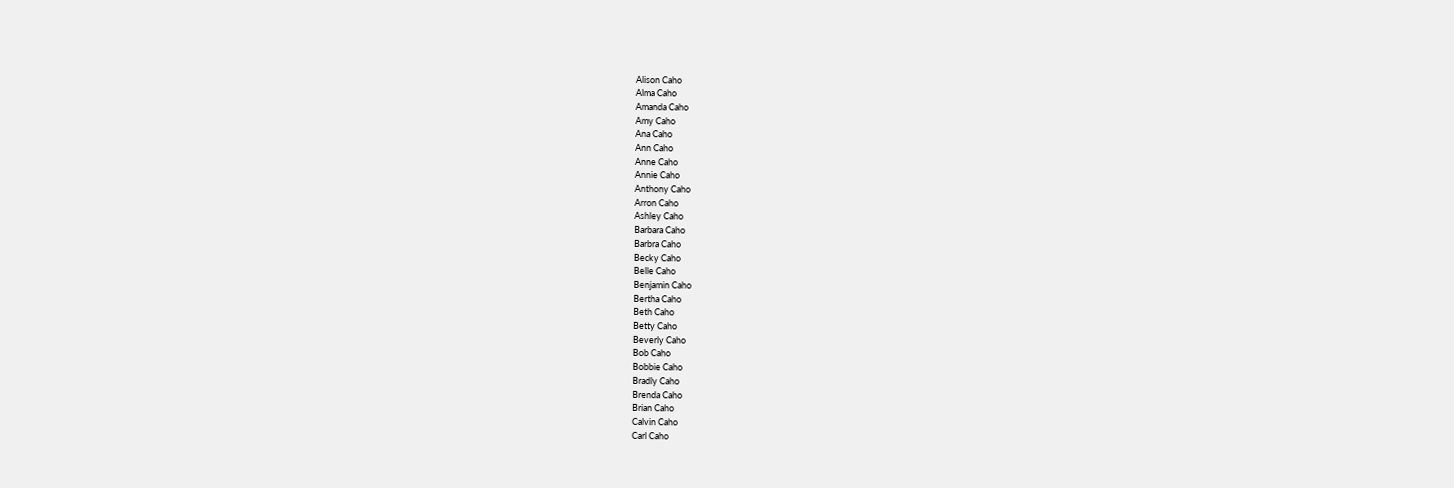Alison Caho
Alma Caho
Amanda Caho
Amy Caho
Ana Caho
Ann Caho
Anne Caho
Annie Caho
Anthony Caho
Arron Caho
Ashley Caho
Barbara Caho
Barbra Caho
Becky Caho
Belle Caho
Benjamin Caho
Bertha Caho
Beth Caho
Betty Caho
Beverly Caho
Bob Caho
Bobbie Caho
Bradly Caho
Brenda Caho
Brian Caho
Calvin Caho
Carl Caho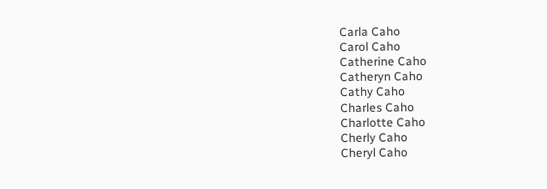Carla Caho
Carol Caho
Catherine Caho
Catheryn Caho
Cathy Caho
Charles Caho
Charlotte Caho
Cherly Caho
Cheryl Caho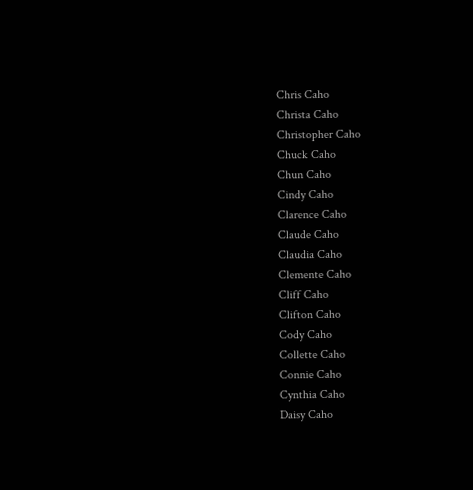Chris Caho
Christa Caho
Christopher Caho
Chuck Caho
Chun Caho
Cindy Caho
Clarence Caho
Claude Caho
Claudia Caho
Clemente Caho
Cliff Caho
Clifton Caho
Cody Caho
Collette Caho
Connie Caho
Cynthia Caho
Daisy Caho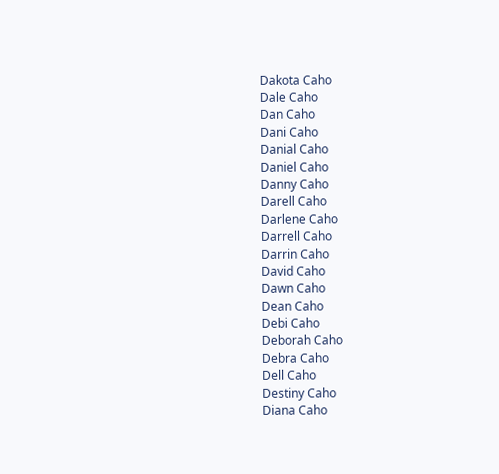Dakota Caho
Dale Caho
Dan Caho
Dani Caho
Danial Caho
Daniel Caho
Danny Caho
Darell Caho
Darlene Caho
Darrell Caho
Darrin Caho
David Caho
Dawn Caho
Dean Caho
Debi Caho
Deborah Caho
Debra Caho
Dell Caho
Destiny Caho
Diana Caho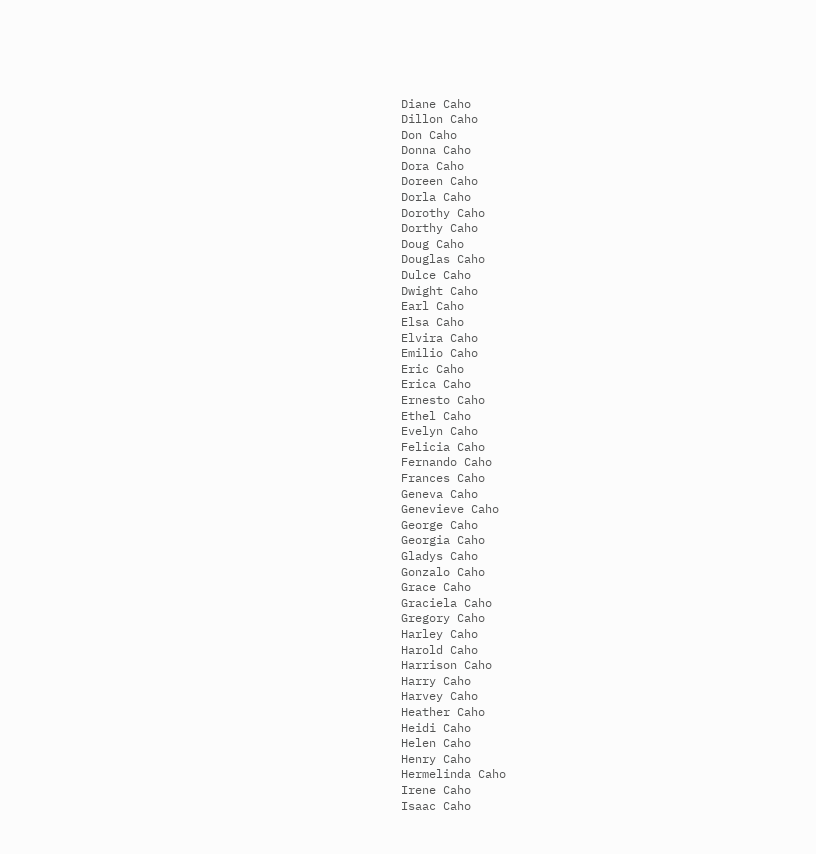Diane Caho
Dillon Caho
Don Caho
Donna Caho
Dora Caho
Doreen Caho
Dorla Caho
Dorothy Caho
Dorthy Caho
Doug Caho
Douglas Caho
Dulce Caho
Dwight Caho
Earl Caho
Elsa Caho
Elvira Caho
Emilio Caho
Eric Caho
Erica Caho
Ernesto Caho
Ethel Caho
Evelyn Caho
Felicia Caho
Fernando Caho
Frances Caho
Geneva Caho
Genevieve Caho
George Caho
Georgia Caho
Gladys Caho
Gonzalo Caho
Grace Caho
Graciela Caho
Gregory Caho
Harley Caho
Harold Caho
Harrison Caho
Harry Caho
Harvey Caho
Heather Caho
Heidi Caho
Helen Caho
Henry Caho
Hermelinda Caho
Irene Caho
Isaac Caho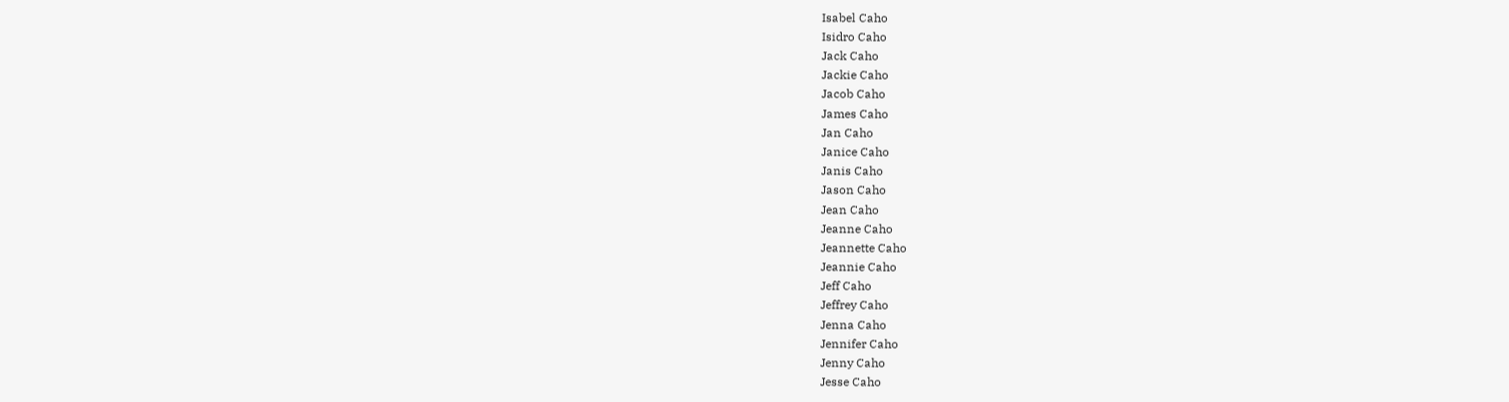Isabel Caho
Isidro Caho
Jack Caho
Jackie Caho
Jacob Caho
James Caho
Jan Caho
Janice Caho
Janis Caho
Jason Caho
Jean Caho
Jeanne Caho
Jeannette Caho
Jeannie Caho
Jeff Caho
Jeffrey Caho
Jenna Caho
Jennifer Caho
Jenny Caho
Jesse Caho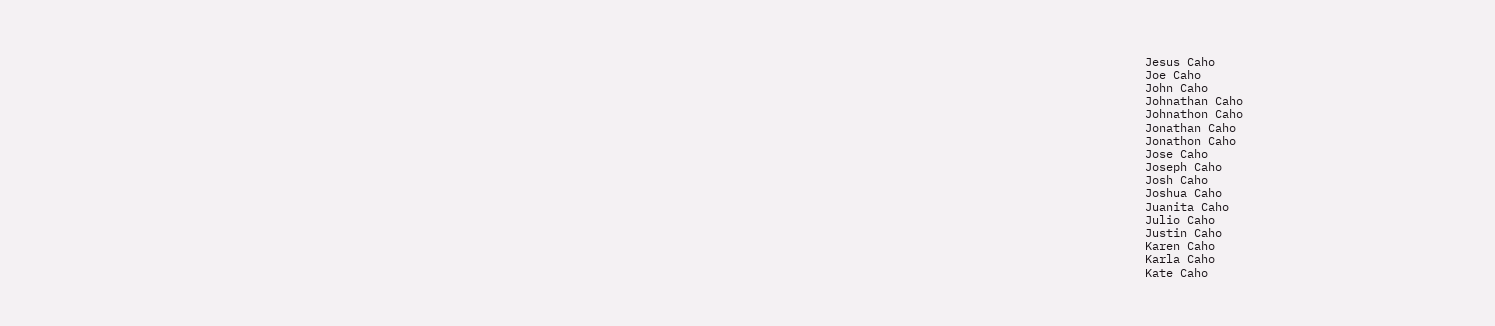Jesus Caho
Joe Caho
John Caho
Johnathan Caho
Johnathon Caho
Jonathan Caho
Jonathon Caho
Jose Caho
Joseph Caho
Josh Caho
Joshua Caho
Juanita Caho
Julio Caho
Justin Caho
Karen Caho
Karla Caho
Kate Caho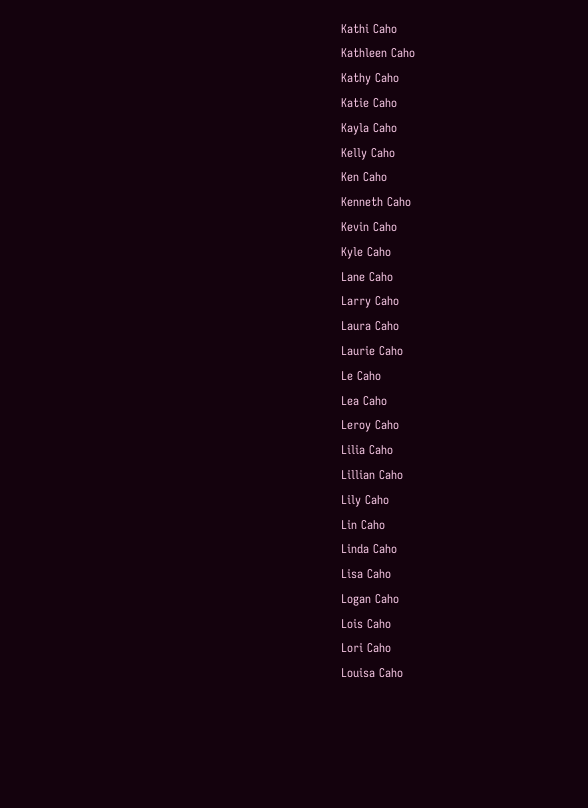Kathi Caho
Kathleen Caho
Kathy Caho
Katie Caho
Kayla Caho
Kelly Caho
Ken Caho
Kenneth Caho
Kevin Caho
Kyle Caho
Lane Caho
Larry Caho
Laura Caho
Laurie Caho
Le Caho
Lea Caho
Leroy Caho
Lilia Caho
Lillian Caho
Lily Caho
Lin Caho
Linda Caho
Lisa Caho
Logan Caho
Lois Caho
Lori Caho
Louisa Caho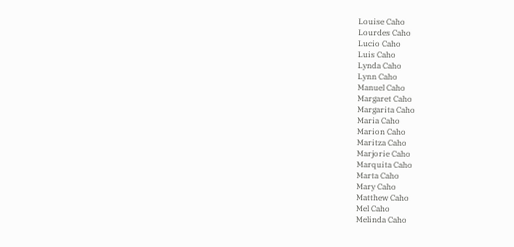Louise Caho
Lourdes Caho
Lucio Caho
Luis Caho
Lynda Caho
Lynn Caho
Manuel Caho
Margaret Caho
Margarita Caho
Maria Caho
Marion Caho
Maritza Caho
Marjorie Caho
Marquita Caho
Marta Caho
Mary Caho
Matthew Caho
Mel Caho
Melinda Caho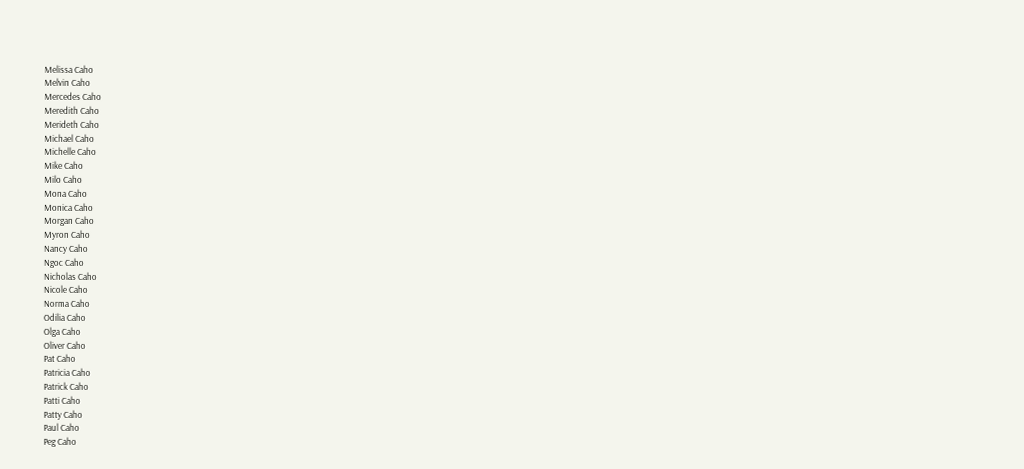Melissa Caho
Melvin Caho
Mercedes Caho
Meredith Caho
Merideth Caho
Michael Caho
Michelle Caho
Mike Caho
Milo Caho
Mona Caho
Monica Caho
Morgan Caho
Myron Caho
Nancy Caho
Ngoc Caho
Nicholas Caho
Nicole Caho
Norma Caho
Odilia Caho
Olga Caho
Oliver Caho
Pat Caho
Patricia Caho
Patrick Caho
Patti Caho
Patty Caho
Paul Caho
Peg Caho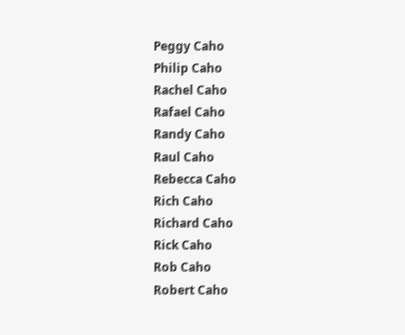Peggy Caho
Philip Caho
Rachel Caho
Rafael Caho
Randy Caho
Raul Caho
Rebecca Caho
Rich Caho
Richard Caho
Rick Caho
Rob Caho
Robert Caho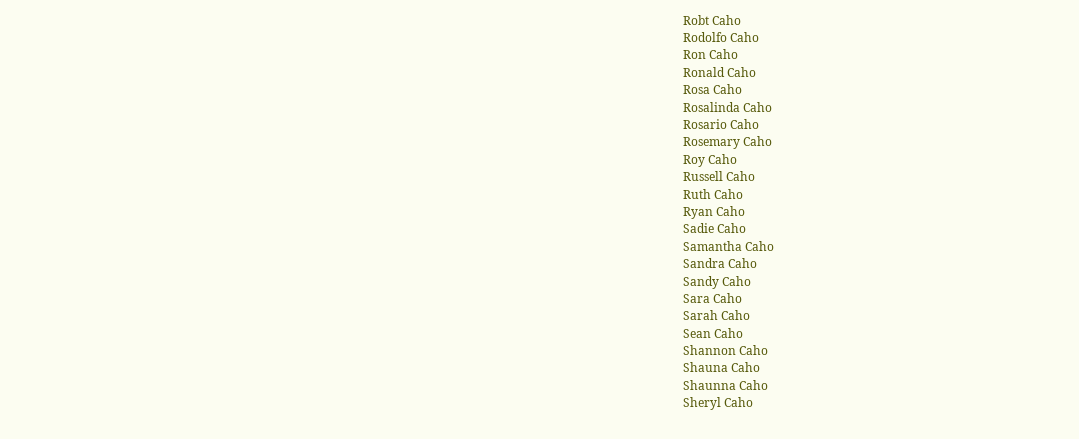Robt Caho
Rodolfo Caho
Ron Caho
Ronald Caho
Rosa Caho
Rosalinda Caho
Rosario Caho
Rosemary Caho
Roy Caho
Russell Caho
Ruth Caho
Ryan Caho
Sadie Caho
Samantha Caho
Sandra Caho
Sandy Caho
Sara Caho
Sarah Caho
Sean Caho
Shannon Caho
Shauna Caho
Shaunna Caho
Sheryl Caho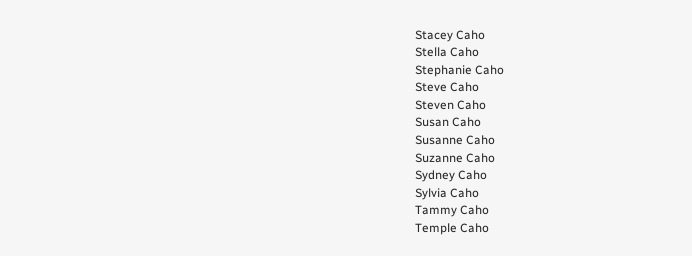Stacey Caho
Stella Caho
Stephanie Caho
Steve Caho
Steven Caho
Susan Caho
Susanne Caho
Suzanne Caho
Sydney Caho
Sylvia Caho
Tammy Caho
Temple Caho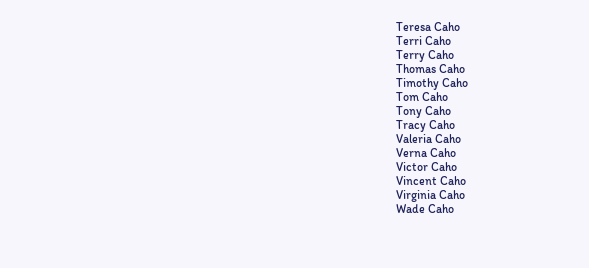Teresa Caho
Terri Caho
Terry Caho
Thomas Caho
Timothy Caho
Tom Caho
Tony Caho
Tracy Caho
Valeria Caho
Verna Caho
Victor Caho
Vincent Caho
Virginia Caho
Wade Caho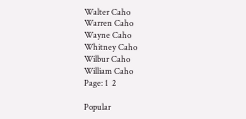Walter Caho
Warren Caho
Wayne Caho
Whitney Caho
Wilbur Caho
William Caho
Page: 1  2

Popular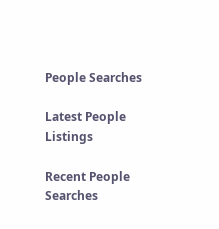People Searches

Latest People Listings

Recent People Searches